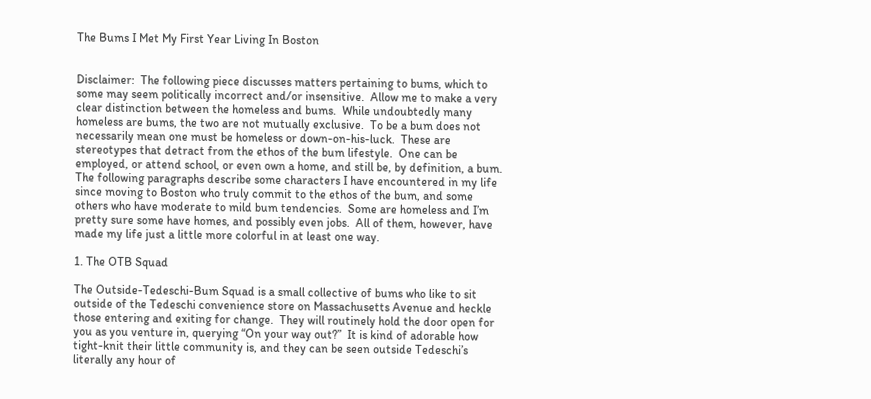The Bums I Met My First Year Living In Boston


Disclaimer:  The following piece discusses matters pertaining to bums, which to some may seem politically incorrect and/or insensitive.  Allow me to make a very clear distinction between the homeless and bums.  While undoubtedly many homeless are bums, the two are not mutually exclusive.  To be a bum does not necessarily mean one must be homeless or down-on-his-luck.  These are stereotypes that detract from the ethos of the bum lifestyle.  One can be employed, or attend school, or even own a home, and still be, by definition, a bum. The following paragraphs describe some characters I have encountered in my life since moving to Boston who truly commit to the ethos of the bum, and some others who have moderate to mild bum tendencies.  Some are homeless and I’m pretty sure some have homes, and possibly even jobs.  All of them, however, have made my life just a little more colorful in at least one way.

1. The OTB Squad

The Outside-Tedeschi-Bum Squad is a small collective of bums who like to sit outside of the Tedeschi convenience store on Massachusetts Avenue and heckle those entering and exiting for change.  They will routinely hold the door open for you as you venture in, querying “On your way out?”  It is kind of adorable how tight-knit their little community is, and they can be seen outside Tedeschi’s literally any hour of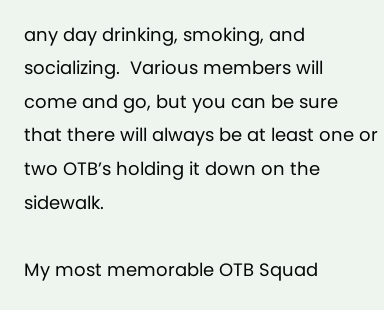any day drinking, smoking, and socializing.  Various members will come and go, but you can be sure that there will always be at least one or two OTB’s holding it down on the sidewalk.

My most memorable OTB Squad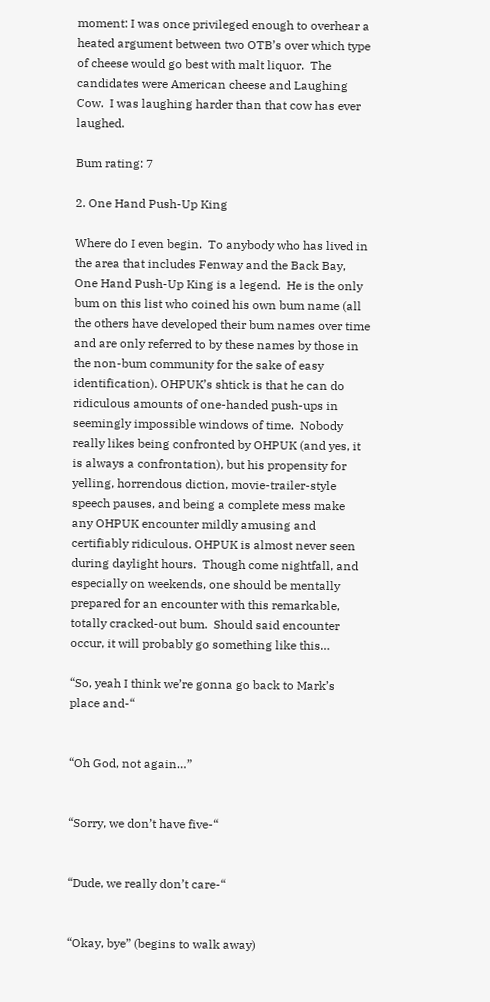moment: I was once privileged enough to overhear a heated argument between two OTB’s over which type of cheese would go best with malt liquor.  The candidates were American cheese and Laughing Cow.  I was laughing harder than that cow has ever laughed.

Bum rating: 7

2. One Hand Push-Up King

Where do I even begin.  To anybody who has lived in the area that includes Fenway and the Back Bay, One Hand Push-Up King is a legend.  He is the only bum on this list who coined his own bum name (all the others have developed their bum names over time and are only referred to by these names by those in the non-bum community for the sake of easy identification). OHPUK’s shtick is that he can do ridiculous amounts of one-handed push-ups in seemingly impossible windows of time.  Nobody really likes being confronted by OHPUK (and yes, it is always a confrontation), but his propensity for yelling, horrendous diction, movie-trailer-style speech pauses, and being a complete mess make any OHPUK encounter mildly amusing and certifiably ridiculous. OHPUK is almost never seen during daylight hours.  Though come nightfall, and especially on weekends, one should be mentally prepared for an encounter with this remarkable, totally cracked-out bum.  Should said encounter occur, it will probably go something like this…

“So, yeah I think we’re gonna go back to Mark’s place and-“


“Oh God, not again…”


“Sorry, we don’t have five-“


“Dude, we really don’t care-“


“Okay, bye” (begins to walk away)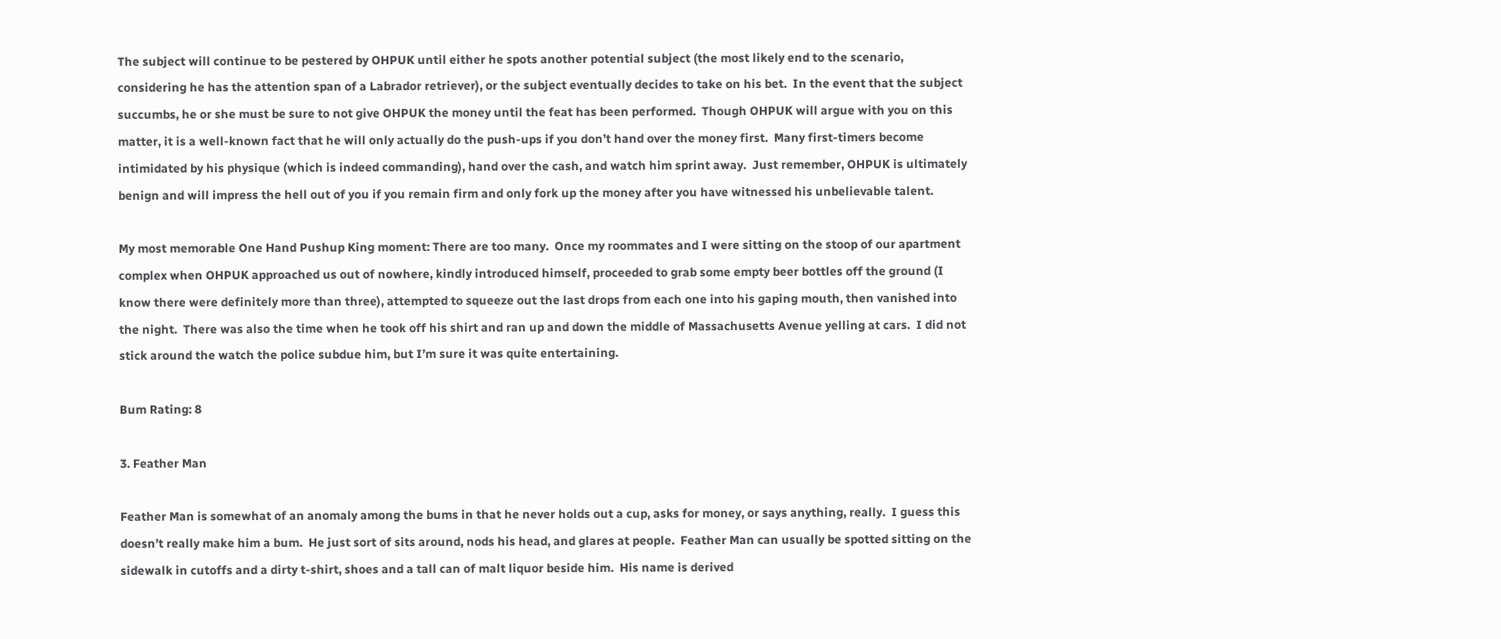The subject will continue to be pestered by OHPUK until either he spots another potential subject (the most likely end to the scenario, considering he has the attention span of a Labrador retriever), or the subject eventually decides to take on his bet.  In the event that the subject succumbs, he or she must be sure to not give OHPUK the money until the feat has been performed.  Though OHPUK will argue with you on this matter, it is a well-known fact that he will only actually do the push-ups if you don’t hand over the money first.  Many first-timers become intimidated by his physique (which is indeed commanding), hand over the cash, and watch him sprint away.  Just remember, OHPUK is ultimately benign and will impress the hell out of you if you remain firm and only fork up the money after you have witnessed his unbelievable talent.

My most memorable One Hand Pushup King moment: There are too many.  Once my roommates and I were sitting on the stoop of our apartment complex when OHPUK approached us out of nowhere, kindly introduced himself, proceeded to grab some empty beer bottles off the ground (I know there were definitely more than three), attempted to squeeze out the last drops from each one into his gaping mouth, then vanished into the night.  There was also the time when he took off his shirt and ran up and down the middle of Massachusetts Avenue yelling at cars.  I did not stick around the watch the police subdue him, but I’m sure it was quite entertaining.

Bum Rating: 8

3. Feather Man

Feather Man is somewhat of an anomaly among the bums in that he never holds out a cup, asks for money, or says anything, really.  I guess this doesn’t really make him a bum.  He just sort of sits around, nods his head, and glares at people.  Feather Man can usually be spotted sitting on the sidewalk in cutoffs and a dirty t-shirt, shoes and a tall can of malt liquor beside him.  His name is derived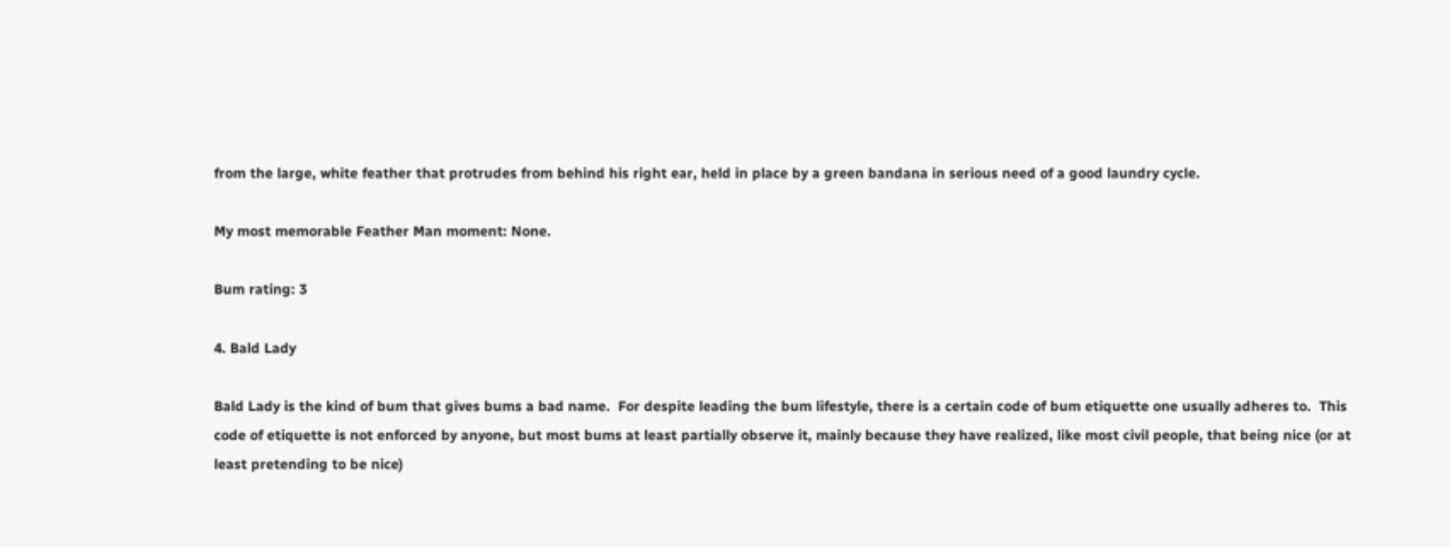from the large, white feather that protrudes from behind his right ear, held in place by a green bandana in serious need of a good laundry cycle.

My most memorable Feather Man moment: None.

Bum rating: 3

4. Bald Lady

Bald Lady is the kind of bum that gives bums a bad name.  For despite leading the bum lifestyle, there is a certain code of bum etiquette one usually adheres to.  This code of etiquette is not enforced by anyone, but most bums at least partially observe it, mainly because they have realized, like most civil people, that being nice (or at least pretending to be nice)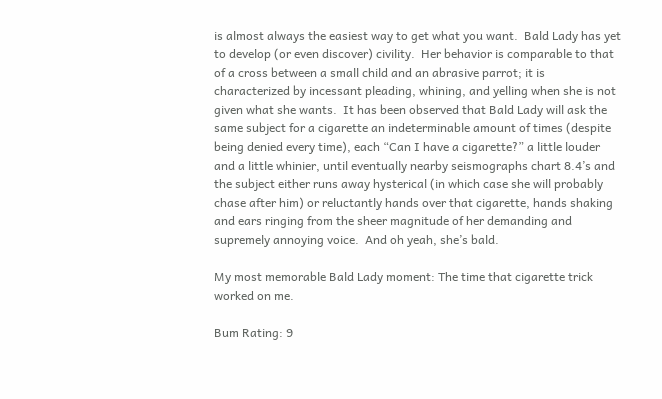is almost always the easiest way to get what you want.  Bald Lady has yet to develop (or even discover) civility.  Her behavior is comparable to that of a cross between a small child and an abrasive parrot; it is characterized by incessant pleading, whining, and yelling when she is not given what she wants.  It has been observed that Bald Lady will ask the same subject for a cigarette an indeterminable amount of times (despite being denied every time), each “Can I have a cigarette?” a little louder and a little whinier, until eventually nearby seismographs chart 8.4’s and the subject either runs away hysterical (in which case she will probably chase after him) or reluctantly hands over that cigarette, hands shaking and ears ringing from the sheer magnitude of her demanding and supremely annoying voice.  And oh yeah, she’s bald.

My most memorable Bald Lady moment: The time that cigarette trick worked on me.

Bum Rating: 9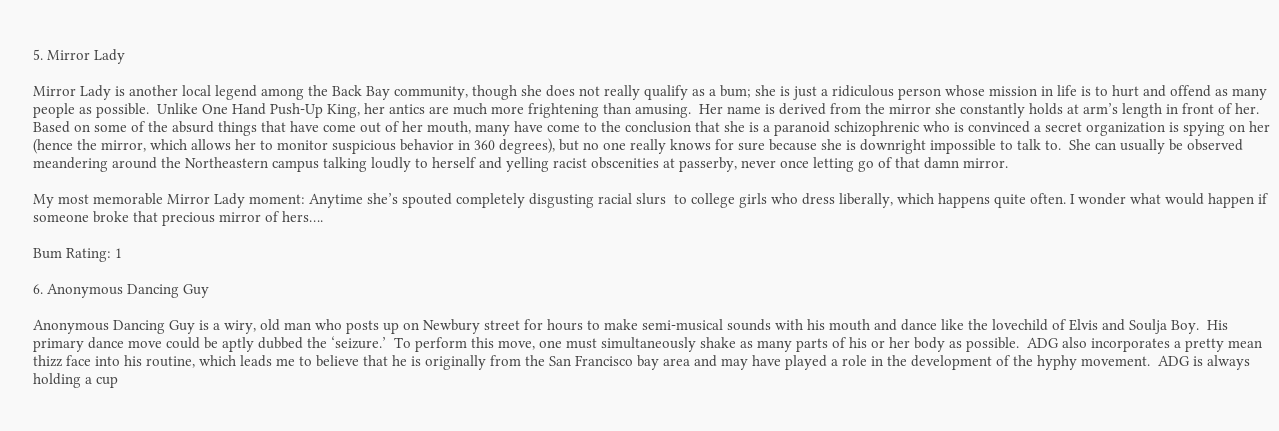5. Mirror Lady

Mirror Lady is another local legend among the Back Bay community, though she does not really qualify as a bum; she is just a ridiculous person whose mission in life is to hurt and offend as many people as possible.  Unlike One Hand Push-Up King, her antics are much more frightening than amusing.  Her name is derived from the mirror she constantly holds at arm’s length in front of her.  Based on some of the absurd things that have come out of her mouth, many have come to the conclusion that she is a paranoid schizophrenic who is convinced a secret organization is spying on her (hence the mirror, which allows her to monitor suspicious behavior in 360 degrees), but no one really knows for sure because she is downright impossible to talk to.  She can usually be observed meandering around the Northeastern campus talking loudly to herself and yelling racist obscenities at passerby, never once letting go of that damn mirror.

My most memorable Mirror Lady moment: Anytime she’s spouted completely disgusting racial slurs  to college girls who dress liberally, which happens quite often. I wonder what would happen if someone broke that precious mirror of hers….

Bum Rating: 1

6. Anonymous Dancing Guy

Anonymous Dancing Guy is a wiry, old man who posts up on Newbury street for hours to make semi-musical sounds with his mouth and dance like the lovechild of Elvis and Soulja Boy.  His primary dance move could be aptly dubbed the ‘seizure.’  To perform this move, one must simultaneously shake as many parts of his or her body as possible.  ADG also incorporates a pretty mean thizz face into his routine, which leads me to believe that he is originally from the San Francisco bay area and may have played a role in the development of the hyphy movement.  ADG is always holding a cup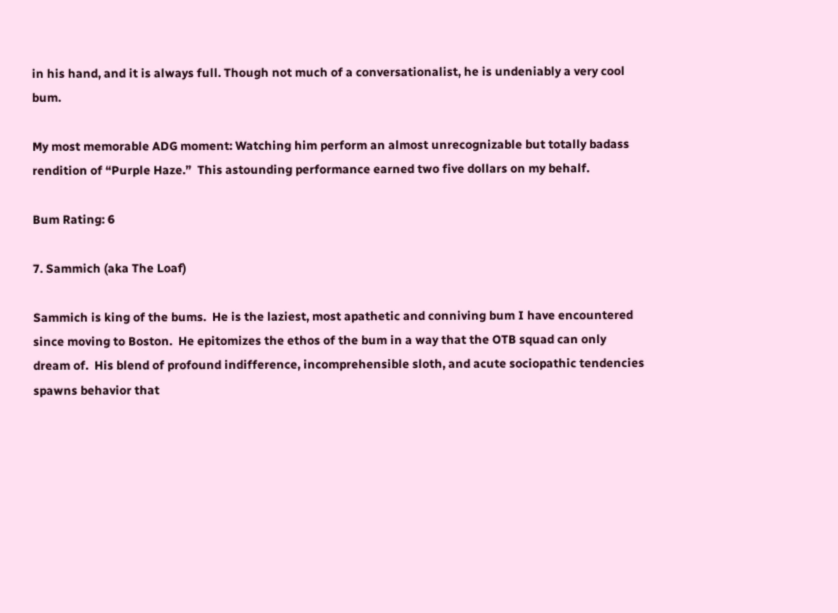in his hand, and it is always full. Though not much of a conversationalist, he is undeniably a very cool bum.

My most memorable ADG moment: Watching him perform an almost unrecognizable but totally badass rendition of “Purple Haze.”  This astounding performance earned two five dollars on my behalf.

Bum Rating: 6

7. Sammich (aka The Loaf)

Sammich is king of the bums.  He is the laziest, most apathetic and conniving bum I have encountered since moving to Boston.  He epitomizes the ethos of the bum in a way that the OTB squad can only dream of.  His blend of profound indifference, incomprehensible sloth, and acute sociopathic tendencies spawns behavior that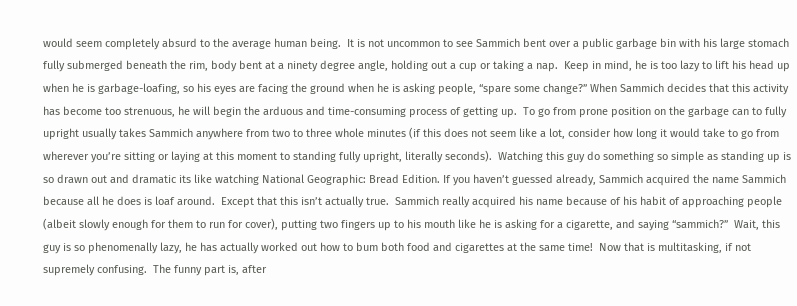would seem completely absurd to the average human being.  It is not uncommon to see Sammich bent over a public garbage bin with his large stomach fully submerged beneath the rim, body bent at a ninety degree angle, holding out a cup or taking a nap.  Keep in mind, he is too lazy to lift his head up when he is garbage-loafing, so his eyes are facing the ground when he is asking people, “spare some change?” When Sammich decides that this activity has become too strenuous, he will begin the arduous and time-consuming process of getting up.  To go from prone position on the garbage can to fully upright usually takes Sammich anywhere from two to three whole minutes (if this does not seem like a lot, consider how long it would take to go from wherever you’re sitting or laying at this moment to standing fully upright, literally seconds).  Watching this guy do something so simple as standing up is so drawn out and dramatic its like watching National Geographic: Bread Edition. If you haven’t guessed already, Sammich acquired the name Sammich because all he does is loaf around.  Except that this isn’t actually true.  Sammich really acquired his name because of his habit of approaching people (albeit slowly enough for them to run for cover), putting two fingers up to his mouth like he is asking for a cigarette, and saying “sammich?”  Wait, this guy is so phenomenally lazy, he has actually worked out how to bum both food and cigarettes at the same time!  Now that is multitasking, if not supremely confusing.  The funny part is, after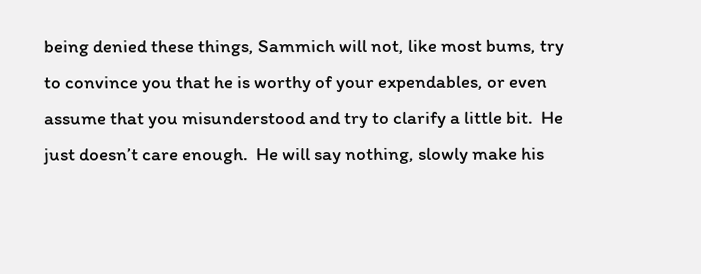being denied these things, Sammich will not, like most bums, try to convince you that he is worthy of your expendables, or even assume that you misunderstood and try to clarify a little bit.  He just doesn’t care enough.  He will say nothing, slowly make his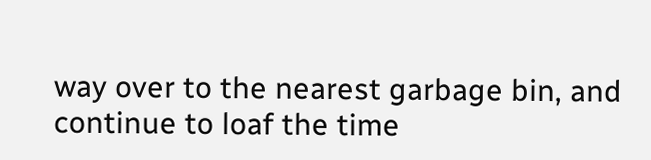way over to the nearest garbage bin, and continue to loaf the time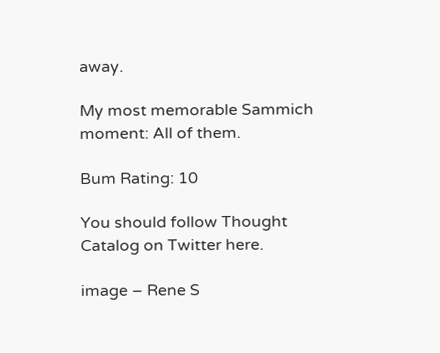away.

My most memorable Sammich moment: All of them.

Bum Rating: 10

You should follow Thought Catalog on Twitter here.

image – Rene S